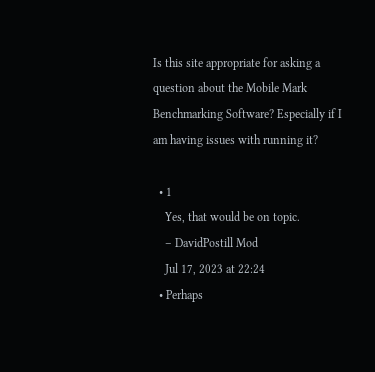Is this site appropriate for asking a question about the Mobile Mark Benchmarking Software? Especially if I am having issues with running it?

  • 1
    Yes, that would be on topic.
    – DavidPostill Mod
    Jul 17, 2023 at 22:24
  • Perhaps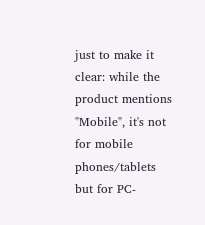just to make it clear: while the product mentions "Mobile", it's not for mobile phones/tablets but for PC-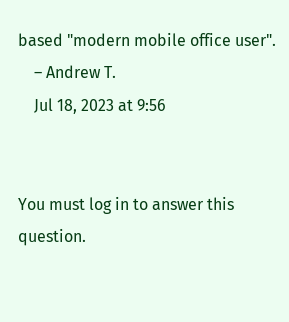based "modern mobile office user".
    – Andrew T.
    Jul 18, 2023 at 9:56


You must log in to answer this question.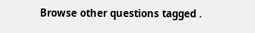Browse other questions tagged .